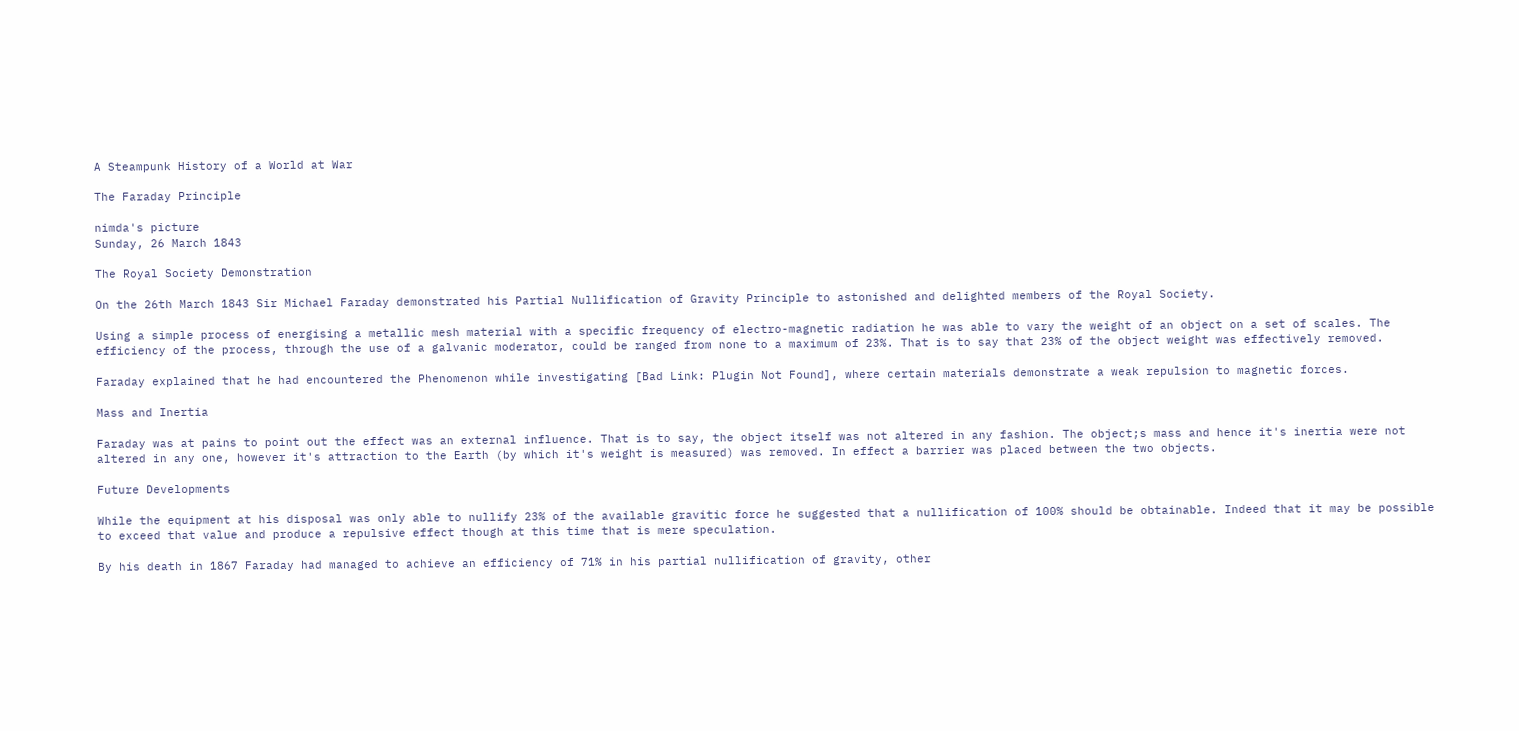A Steampunk History of a World at War

The Faraday Principle

nimda's picture
Sunday, 26 March 1843

The Royal Society Demonstration

On the 26th March 1843 Sir Michael Faraday demonstrated his Partial Nullification of Gravity Principle to astonished and delighted members of the Royal Society.

Using a simple process of energising a metallic mesh material with a specific frequency of electro-magnetic radiation he was able to vary the weight of an object on a set of scales. The efficiency of the process, through the use of a galvanic moderator, could be ranged from none to a maximum of 23%. That is to say that 23% of the object weight was effectively removed.

Faraday explained that he had encountered the Phenomenon while investigating [Bad Link: Plugin Not Found], where certain materials demonstrate a weak repulsion to magnetic forces.

Mass and Inertia

Faraday was at pains to point out the effect was an external influence. That is to say, the object itself was not altered in any fashion. The object;s mass and hence it's inertia were not altered in any one, however it's attraction to the Earth (by which it's weight is measured) was removed. In effect a barrier was placed between the two objects.

Future Developments

While the equipment at his disposal was only able to nullify 23% of the available gravitic force he suggested that a nullification of 100% should be obtainable. Indeed that it may be possible to exceed that value and produce a repulsive effect though at this time that is mere speculation.

By his death in 1867 Faraday had managed to achieve an efficiency of 71% in his partial nullification of gravity, other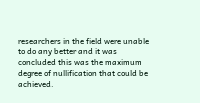researchers in the field were unable to do any better and it was concluded this was the maximum degree of nullification that could be achieved.